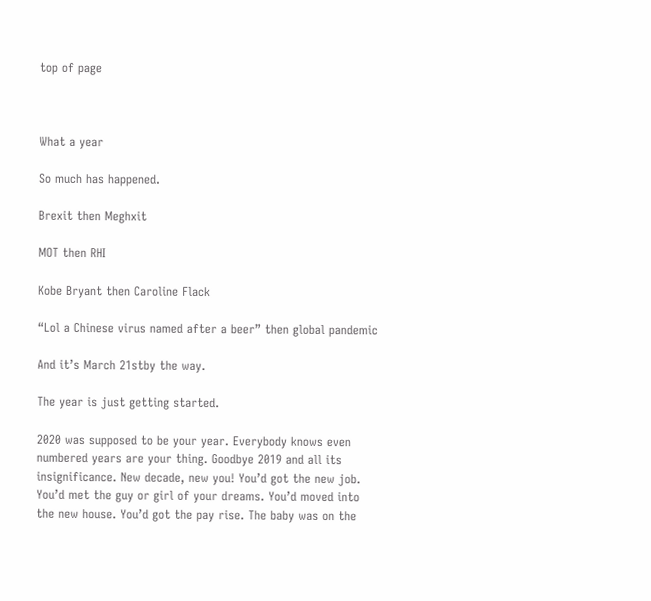top of page



What a year

So much has happened.

Brexit then Meghxit

MOT then RHI

Kobe Bryant then Caroline Flack

“Lol a Chinese virus named after a beer” then global pandemic

And it’s March 21stby the way.

The year is just getting started.

2020 was supposed to be your year. Everybody knows even numbered years are your thing. Goodbye 2019 and all its insignificance. New decade, new you! You’d got the new job. You’d met the guy or girl of your dreams. You’d moved into the new house. You’d got the pay rise. The baby was on the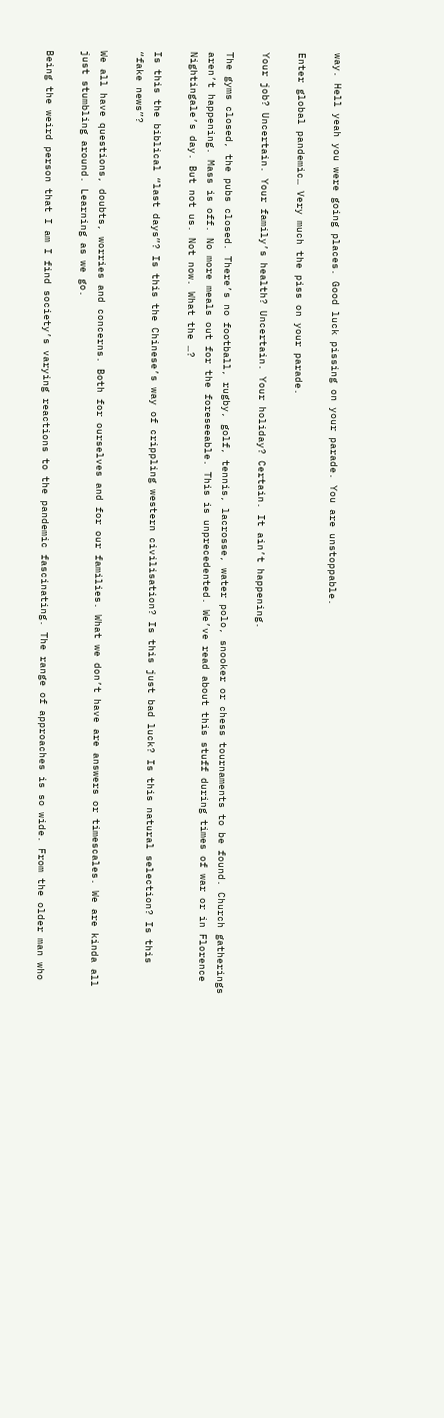way. Hell yeah you were going places. Good luck pissing on your parade. You are unstoppable.

Enter global pandemic… Very much the piss on your parade.

Your job? Uncertain. Your family’s health? Uncertain. Your holiday? Certain. It ain’t happening.

The gyms closed, the pubs closed. There’s no football, rugby, golf, tennis, lacrosse, water polo, snooker or chess tournaments to be found. Church gatherings aren’t happening. Mass is off. No more meals out for the foreseeable. This is unprecedented. We’ve read about this stuff during times of war or in Florence Nightingale’s day. But not us. Not now. What the …?

Is this the biblical “last days”? Is this the Chinese’s way of crippling western civilisation? Is this just bad luck? Is this natural selection? Is this “fake news”?

We all have questions, doubts, worries and concerns. Both for ourselves and for our families. What we don’t have are answers or timescales. We are kinda all just stumbling around. Learning as we go.

Being the weird person that I am I find society’s varying reactions to the pandemic fascinating. The range of approaches is so wide. From the older man who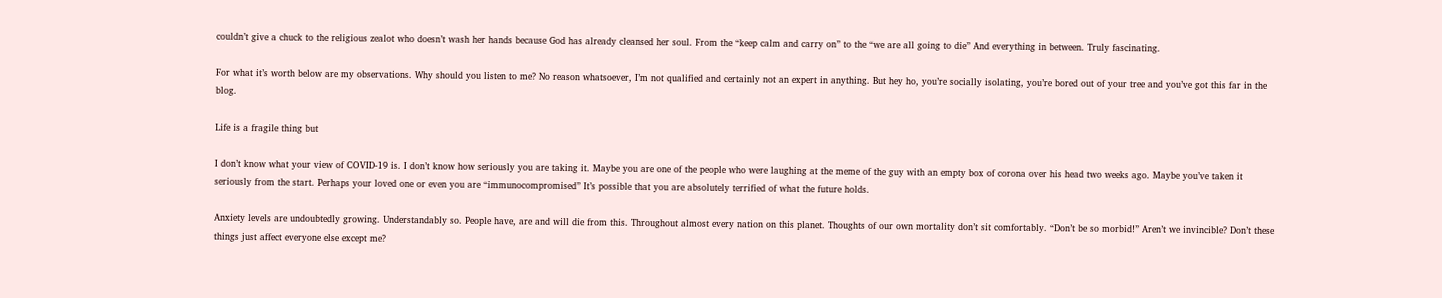couldn’t give a chuck to the religious zealot who doesn’t wash her hands because God has already cleansed her soul. From the “keep calm and carry on” to the “we are all going to die” And everything in between. Truly fascinating.

For what it’s worth below are my observations. Why should you listen to me? No reason whatsoever, I’m not qualified and certainly not an expert in anything. But hey ho, you’re socially isolating, you’re bored out of your tree and you’ve got this far in the blog.

Life is a fragile thing but

I don’t know what your view of COVID-19 is. I don’t know how seriously you are taking it. Maybe you are one of the people who were laughing at the meme of the guy with an empty box of corona over his head two weeks ago. Maybe you’ve taken it seriously from the start. Perhaps your loved one or even you are “immunocompromised” It’s possible that you are absolutely terrified of what the future holds.

Anxiety levels are undoubtedly growing. Understandably so. People have, are and will die from this. Throughout almost every nation on this planet. Thoughts of our own mortality don’t sit comfortably. “Don’t be so morbid!” Aren’t we invincible? Don’t these things just affect everyone else except me?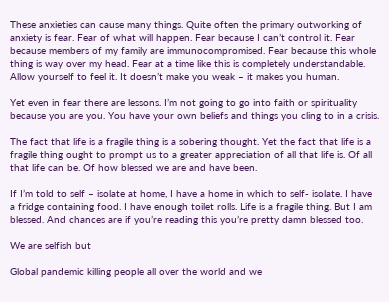These anxieties can cause many things. Quite often the primary outworking of anxiety is fear. Fear of what will happen. Fear because I can’t control it. Fear because members of my family are immunocompromised. Fear because this whole thing is way over my head. Fear at a time like this is completely understandable. Allow yourself to feel it. It doesn’t make you weak – it makes you human.

Yet even in fear there are lessons. I’m not going to go into faith or spirituality because you are you. You have your own beliefs and things you cling to in a crisis.

The fact that life is a fragile thing is a sobering thought. Yet the fact that life is a fragile thing ought to prompt us to a greater appreciation of all that life is. Of all that life can be. Of how blessed we are and have been.

If I’m told to self – isolate at home, I have a home in which to self- isolate. I have a fridge containing food. I have enough toilet rolls. Life is a fragile thing. But I am blessed. And chances are if you’re reading this you’re pretty damn blessed too.

We are selfish but

Global pandemic killing people all over the world and we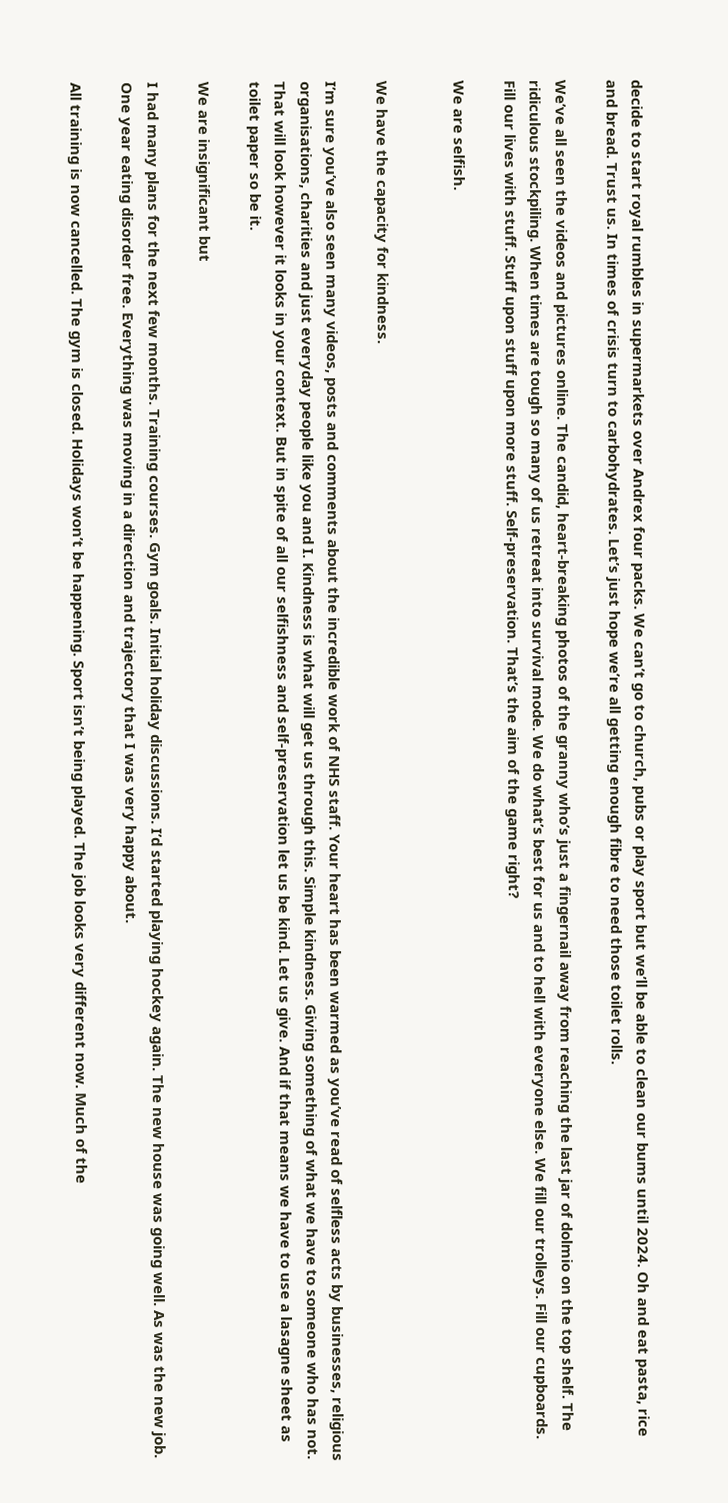decide to start royal rumbles in supermarkets over Andrex four packs. We can’t go to church, pubs or play sport but we’ll be able to clean our bums until 2024. Oh and eat pasta, rice and bread. Trust us. In times of crisis turn to carbohydrates. Let’s just hope we’re all getting enough fibre to need those toilet rolls.

We’ve all seen the videos and pictures online. The candid, heart-breaking photos of the granny who’s just a fingernail away from reaching the last jar of dolmio on the top shelf. The ridiculous stockpiling. When times are tough so many of us retreat into survival mode. We do what’s best for us and to hell with everyone else. We fill our trolleys. Fill our cupboards. Fill our lives with stuff. Stuff upon stuff upon more stuff. Self-preservation. That’s the aim of the game right?

We are selfish.


We have the capacity for kindness.

I’m sure you’ve also seen many videos, posts and comments about the incredible work of NHS staff. Your heart has been warmed as you’ve read of selfless acts by businesses, religious organisations, charities and just everyday people like you and I. Kindness is what will get us through this. Simple kindness. Giving something of what we have to someone who has not. That will look however it looks in your context. But in spite of all our selfishness and self-preservation let us be kind. Let us give. And if that means we have to use a lasagne sheet as toilet paper so be it.

We are insignificant but

I had many plans for the next few months. Training courses. Gym goals. Initial holiday discussions. I’d started playing hockey again. The new house was going well. As was the new job. One year eating disorder free. Everything was moving in a direction and trajectory that I was very happy about.

All training is now cancelled. The gym is closed. Holidays won’t be happening. Sport isn’t being played. The job looks very different now. Much of the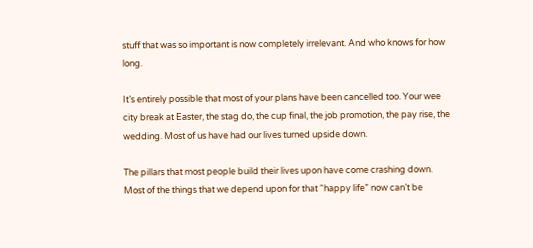stuff that was so important is now completely irrelevant. And who knows for how long.

It’s entirely possible that most of your plans have been cancelled too. Your wee city break at Easter, the stag do, the cup final, the job promotion, the pay rise, the wedding. Most of us have had our lives turned upside down.

The pillars that most people build their lives upon have come crashing down. Most of the things that we depend upon for that “happy life” now can’t be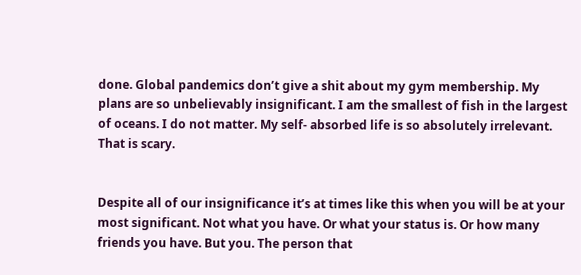done. Global pandemics don’t give a shit about my gym membership. My plans are so unbelievably insignificant. I am the smallest of fish in the largest of oceans. I do not matter. My self- absorbed life is so absolutely irrelevant. That is scary.


Despite all of our insignificance it’s at times like this when you will be at your most significant. Not what you have. Or what your status is. Or how many friends you have. But you. The person that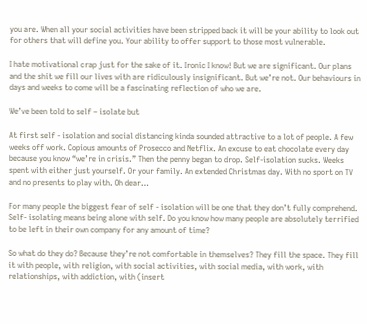you are. When all your social activities have been stripped back it will be your ability to look out for others that will define you. Your ability to offer support to those most vulnerable.

I hate motivational crap just for the sake of it. Ironic I know! But we are significant. Our plans and the shit we fill our lives with are ridiculously insignificant. But we’re not. Our behaviours in days and weeks to come will be a fascinating reflection of who we are.

We’ve been told to self – isolate but

At first self - isolation and social distancing kinda sounded attractive to a lot of people. A few weeks off work. Copious amounts of Prosecco and Netflix. An excuse to eat chocolate every day because you know “we’re in crisis.” Then the penny began to drop. Self-isolation sucks. Weeks spent with either just yourself. Or your family. An extended Christmas day. With no sport on TV and no presents to play with. Oh dear…

For many people the biggest fear of self - isolation will be one that they don’t fully comprehend. Self- isolating means being alone with self. Do you know how many people are absolutely terrified to be left in their own company for any amount of time?

So what do they do? Because they’re not comfortable in themselves? They fill the space. They fill it with people, with religion, with social activities, with social media, with work, with relationships, with addiction, with (insert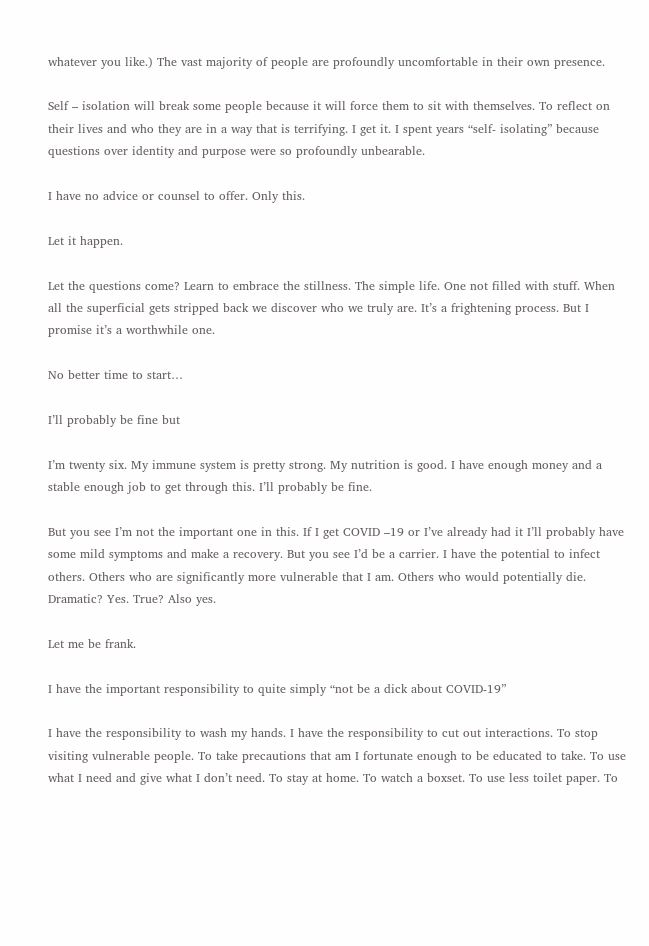whatever you like.) The vast majority of people are profoundly uncomfortable in their own presence.

Self – isolation will break some people because it will force them to sit with themselves. To reflect on their lives and who they are in a way that is terrifying. I get it. I spent years “self- isolating” because questions over identity and purpose were so profoundly unbearable.

I have no advice or counsel to offer. Only this.

Let it happen.

Let the questions come? Learn to embrace the stillness. The simple life. One not filled with stuff. When all the superficial gets stripped back we discover who we truly are. It’s a frightening process. But I promise it’s a worthwhile one.

No better time to start…

I’ll probably be fine but

I’m twenty six. My immune system is pretty strong. My nutrition is good. I have enough money and a stable enough job to get through this. I’ll probably be fine.

But you see I’m not the important one in this. If I get COVID –19 or I’ve already had it I’ll probably have some mild symptoms and make a recovery. But you see I’d be a carrier. I have the potential to infect others. Others who are significantly more vulnerable that I am. Others who would potentially die. Dramatic? Yes. True? Also yes.

Let me be frank.

I have the important responsibility to quite simply “not be a dick about COVID-19”

I have the responsibility to wash my hands. I have the responsibility to cut out interactions. To stop visiting vulnerable people. To take precautions that am I fortunate enough to be educated to take. To use what I need and give what I don’t need. To stay at home. To watch a boxset. To use less toilet paper. To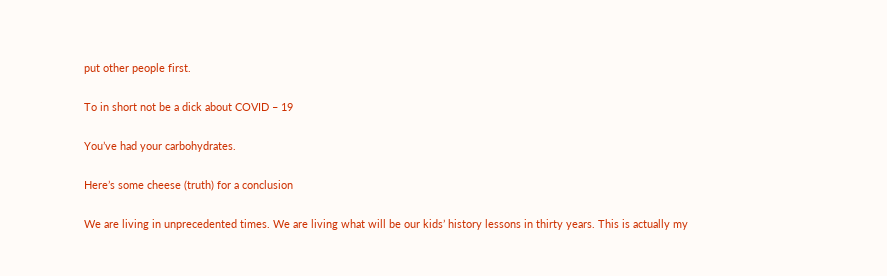put other people first.

To in short not be a dick about COVID – 19

You’ve had your carbohydrates.

Here’s some cheese (truth) for a conclusion

We are living in unprecedented times. We are living what will be our kids’ history lessons in thirty years. This is actually my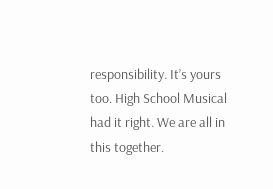responsibility. It’s yours too. High School Musical had it right. We are all in this together.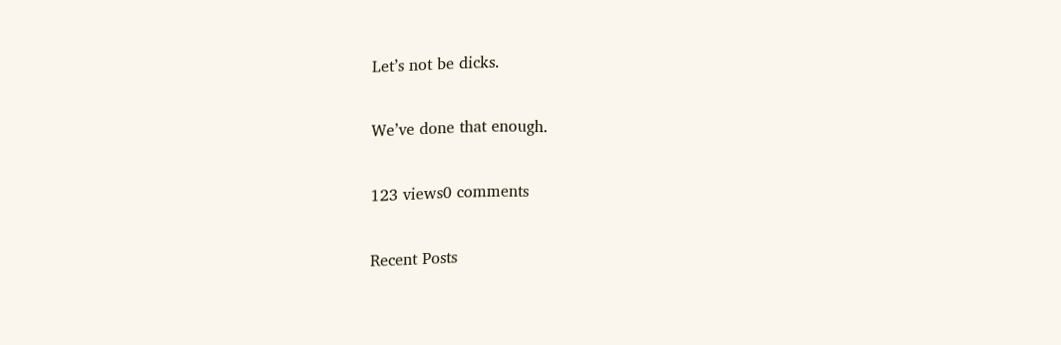Let’s not be dicks.

We’ve done that enough.

123 views0 comments

Recent Posts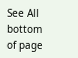See All
bottom of page